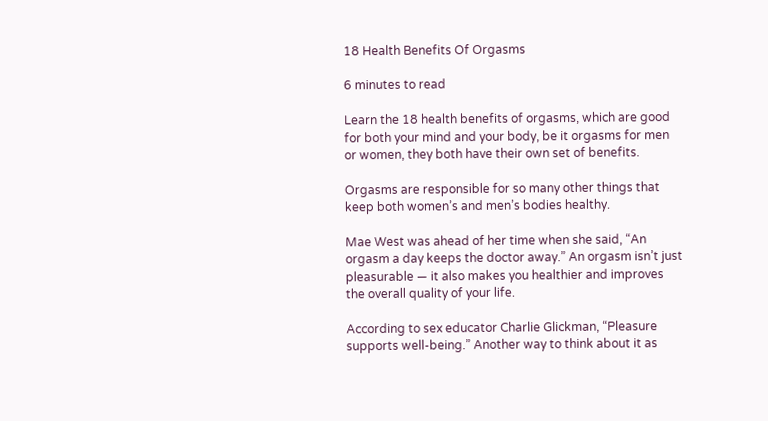18 Health Benefits Of Orgasms

6 minutes to read

Learn the 18 health benefits of orgasms, which are good for both your mind and your body, be it orgasms for men or women, they both have their own set of benefits.

Orgasms are responsible for so many other things that keep both women’s and men’s bodies healthy.

Mae West was ahead of her time when she said, “An orgasm a day keeps the doctor away.” An orgasm isn’t just pleasurable — it also makes you healthier and improves the overall quality of your life.

According to sex educator Charlie Glickman, “Pleasure supports well-being.” Another way to think about it as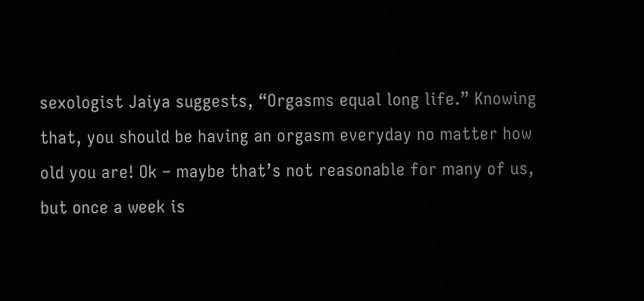sexologist Jaiya suggests, “Orgasms equal long life.” Knowing that, you should be having an orgasm everyday no matter how old you are! Ok – maybe that’s not reasonable for many of us, but once a week is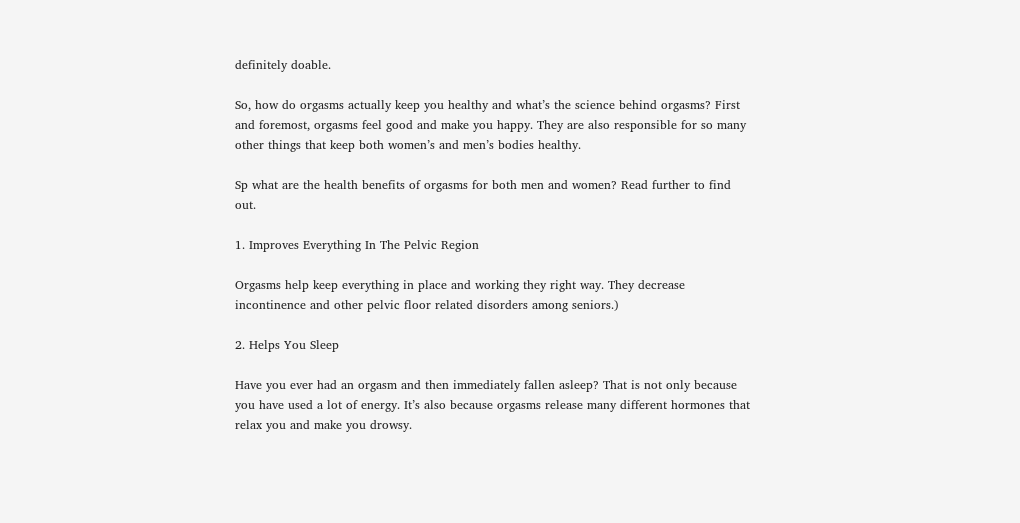definitely doable.

So, how do orgasms actually keep you healthy and what’s the science behind orgasms? First and foremost, orgasms feel good and make you happy. They are also responsible for so many other things that keep both women’s and men’s bodies healthy.

Sp what are the health benefits of orgasms for both men and women? Read further to find out.

1. Improves Everything In The Pelvic Region

Orgasms help keep everything in place and working they right way. They decrease incontinence and other pelvic floor related disorders among seniors.)

2. Helps You Sleep

Have you ever had an orgasm and then immediately fallen asleep? That is not only because you have used a lot of energy. It’s also because orgasms release many different hormones that relax you and make you drowsy.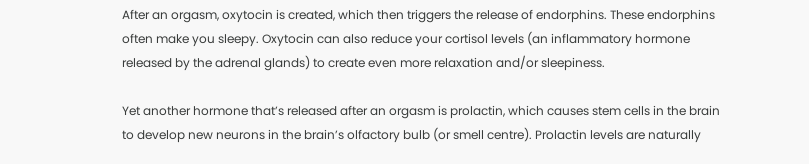After an orgasm, oxytocin is created, which then triggers the release of endorphins. These endorphins often make you sleepy. Oxytocin can also reduce your cortisol levels (an inflammatory hormone released by the adrenal glands) to create even more relaxation and/or sleepiness.

Yet another hormone that’s released after an orgasm is prolactin, which causes stem cells in the brain to develop new neurons in the brain’s olfactory bulb (or smell centre). Prolactin levels are naturally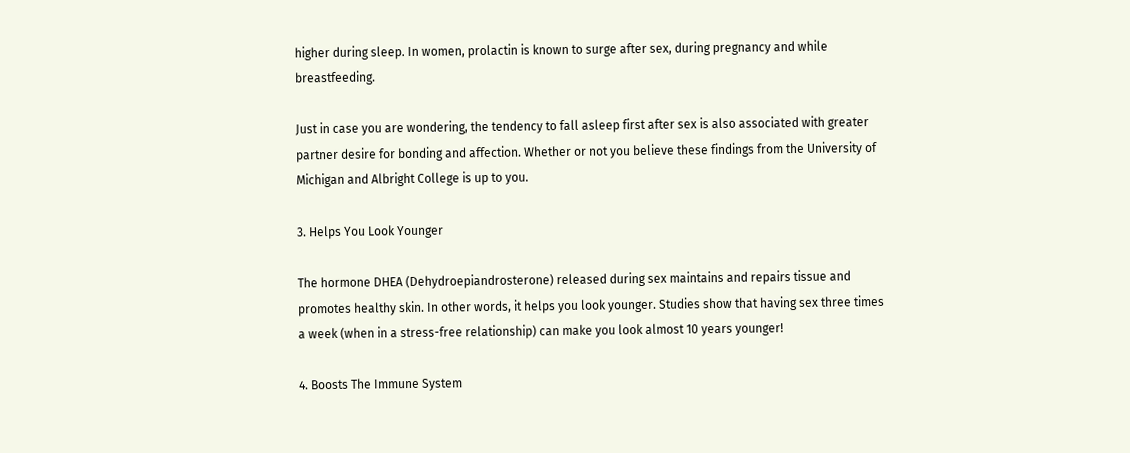higher during sleep. In women, prolactin is known to surge after sex, during pregnancy and while breastfeeding.

Just in case you are wondering, the tendency to fall asleep first after sex is also associated with greater partner desire for bonding and affection. Whether or not you believe these findings from the University of Michigan and Albright College is up to you.

3. Helps You Look Younger

The hormone DHEA (Dehydroepiandrosterone) released during sex maintains and repairs tissue and promotes healthy skin. In other words, it helps you look younger. Studies show that having sex three times a week (when in a stress-free relationship) can make you look almost 10 years younger!

4. Boosts The Immune System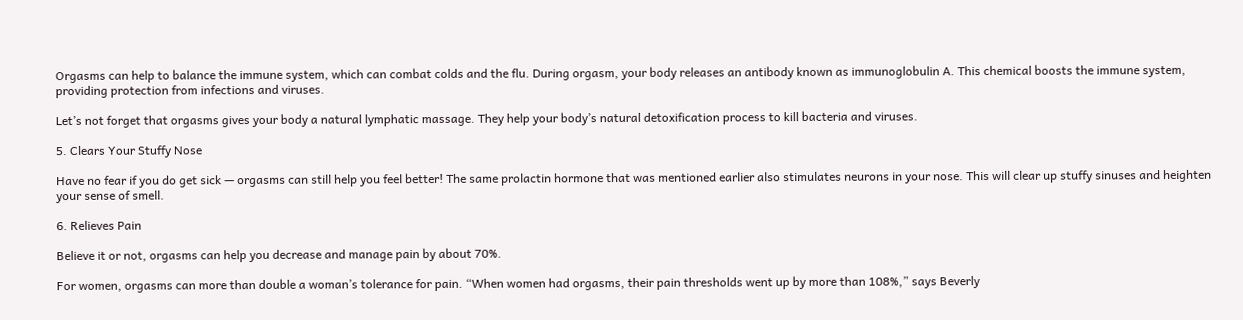Orgasms can help to balance the immune system, which can combat colds and the flu. During orgasm, your body releases an antibody known as immunoglobulin A. This chemical boosts the immune system, providing protection from infections and viruses.

Let’s not forget that orgasms gives your body a natural lymphatic massage. They help your body’s natural detoxification process to kill bacteria and viruses.

5. Clears Your Stuffy Nose

Have no fear if you do get sick — orgasms can still help you feel better! The same prolactin hormone that was mentioned earlier also stimulates neurons in your nose. This will clear up stuffy sinuses and heighten your sense of smell.

6. Relieves Pain

Believe it or not, orgasms can help you decrease and manage pain by about 70%.

For women, orgasms can more than double a woman’s tolerance for pain. “When women had orgasms, their pain thresholds went up by more than 108%,” says Beverly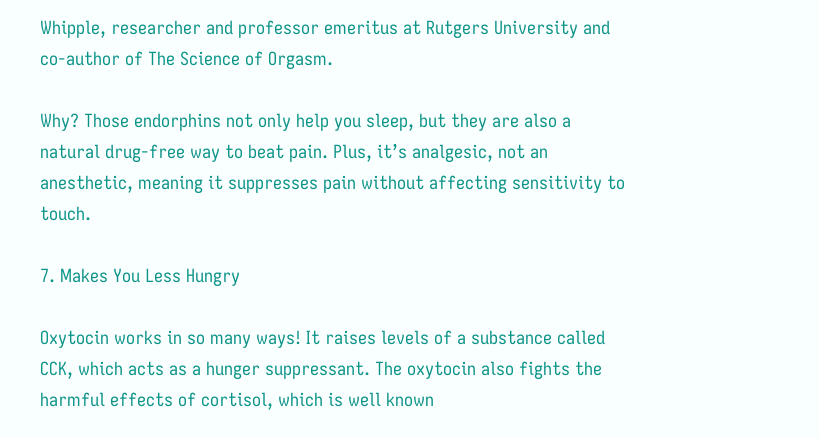Whipple, researcher and professor emeritus at Rutgers University and co-author of The Science of Orgasm.

Why? Those endorphins not only help you sleep, but they are also a natural drug-free way to beat pain. Plus, it’s analgesic, not an anesthetic, meaning it suppresses pain without affecting sensitivity to touch.

7. Makes You Less Hungry

Oxytocin works in so many ways! It raises levels of a substance called CCK, which acts as a hunger suppressant. The oxytocin also fights the harmful effects of cortisol, which is well known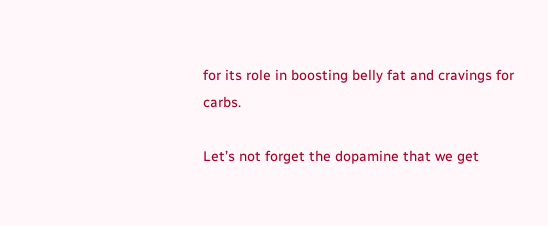for its role in boosting belly fat and cravings for carbs.

Let’s not forget the dopamine that we get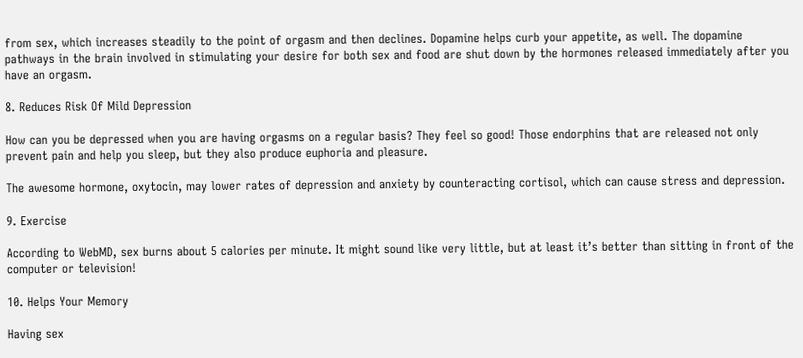from sex, which increases steadily to the point of orgasm and then declines. Dopamine helps curb your appetite, as well. The dopamine pathways in the brain involved in stimulating your desire for both sex and food are shut down by the hormones released immediately after you have an orgasm.

8. Reduces Risk Of Mild Depression

How can you be depressed when you are having orgasms on a regular basis? They feel so good! Those endorphins that are released not only prevent pain and help you sleep, but they also produce euphoria and pleasure.

The awesome hormone, oxytocin, may lower rates of depression and anxiety by counteracting cortisol, which can cause stress and depression.

9. Exercise

According to WebMD, sex burns about 5 calories per minute. It might sound like very little, but at least it’s better than sitting in front of the computer or television!

10. Helps Your Memory

Having sex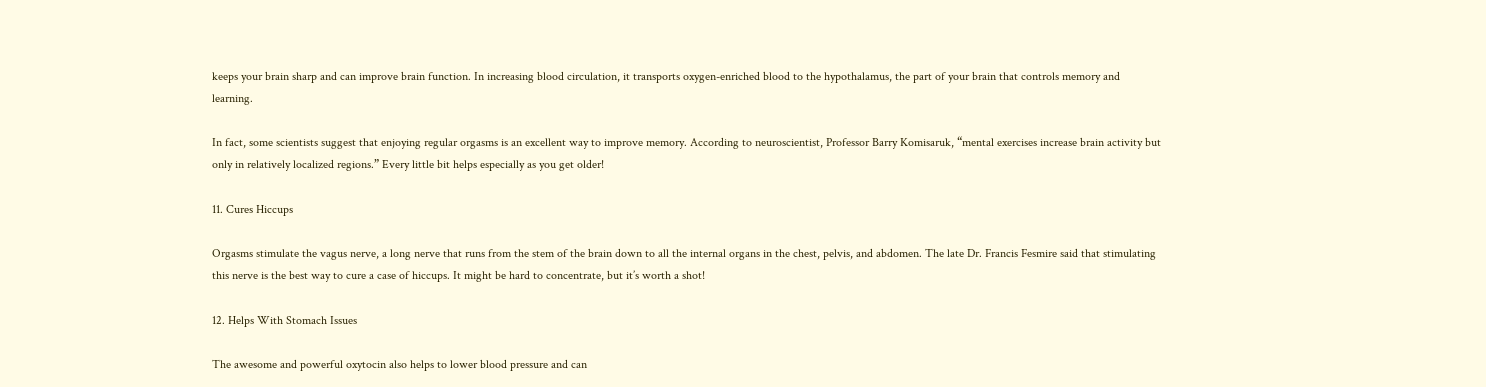keeps your brain sharp and can improve brain function. In increasing blood circulation, it transports oxygen-enriched blood to the hypothalamus, the part of your brain that controls memory and learning.

In fact, some scientists suggest that enjoying regular orgasms is an excellent way to improve memory. According to neuroscientist, Professor Barry Komisaruk, “mental exercises increase brain activity but only in relatively localized regions.” Every little bit helps especially as you get older!

11. Cures Hiccups

Orgasms stimulate the vagus nerve, a long nerve that runs from the stem of the brain down to all the internal organs in the chest, pelvis, and abdomen. The late Dr. Francis Fesmire said that stimulating this nerve is the best way to cure a case of hiccups. It might be hard to concentrate, but it’s worth a shot!

12. Helps With Stomach Issues

The awesome and powerful oxytocin also helps to lower blood pressure and can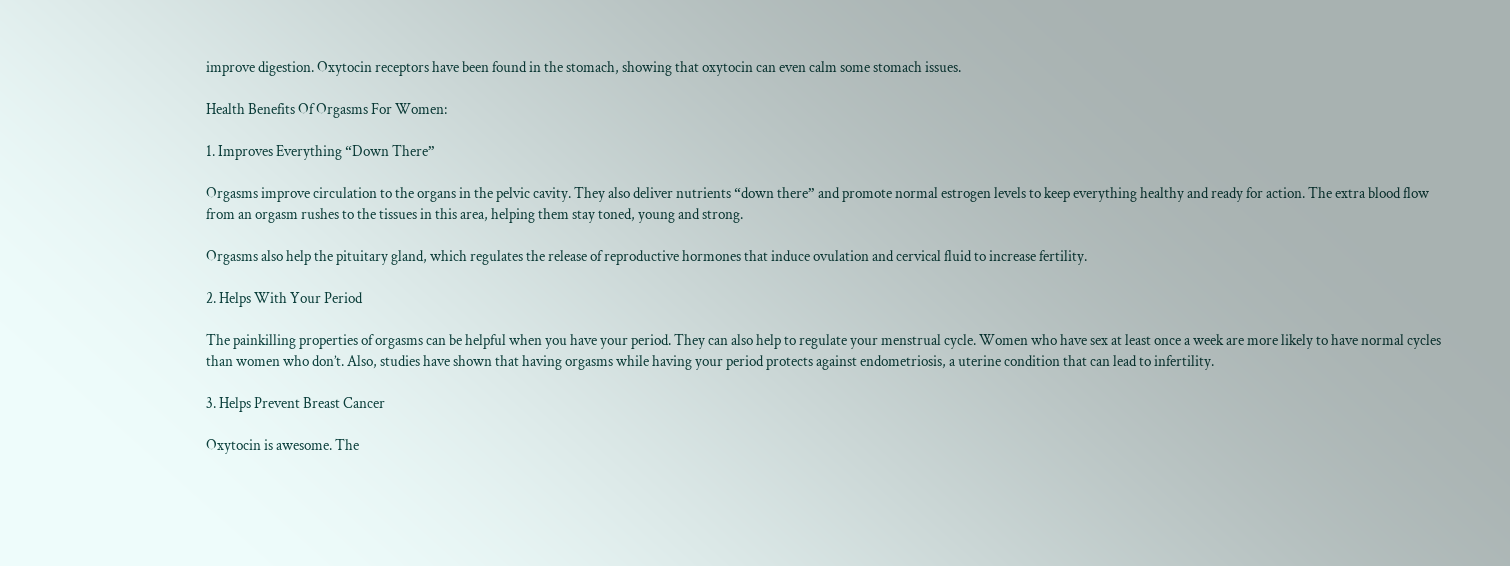improve digestion. Oxytocin receptors have been found in the stomach, showing that oxytocin can even calm some stomach issues.

Health Benefits Of Orgasms For Women:

1. Improves Everything “Down There”

Orgasms improve circulation to the organs in the pelvic cavity. They also deliver nutrients “down there” and promote normal estrogen levels to keep everything healthy and ready for action. The extra blood flow from an orgasm rushes to the tissues in this area, helping them stay toned, young and strong.

Orgasms also help the pituitary gland, which regulates the release of reproductive hormones that induce ovulation and cervical fluid to increase fertility.

2. Helps With Your Period

The painkilling properties of orgasms can be helpful when you have your period. They can also help to regulate your menstrual cycle. Women who have sex at least once a week are more likely to have normal cycles than women who don’t. Also, studies have shown that having orgasms while having your period protects against endometriosis, a uterine condition that can lead to infertility.

3. Helps Prevent Breast Cancer

Oxytocin is awesome. The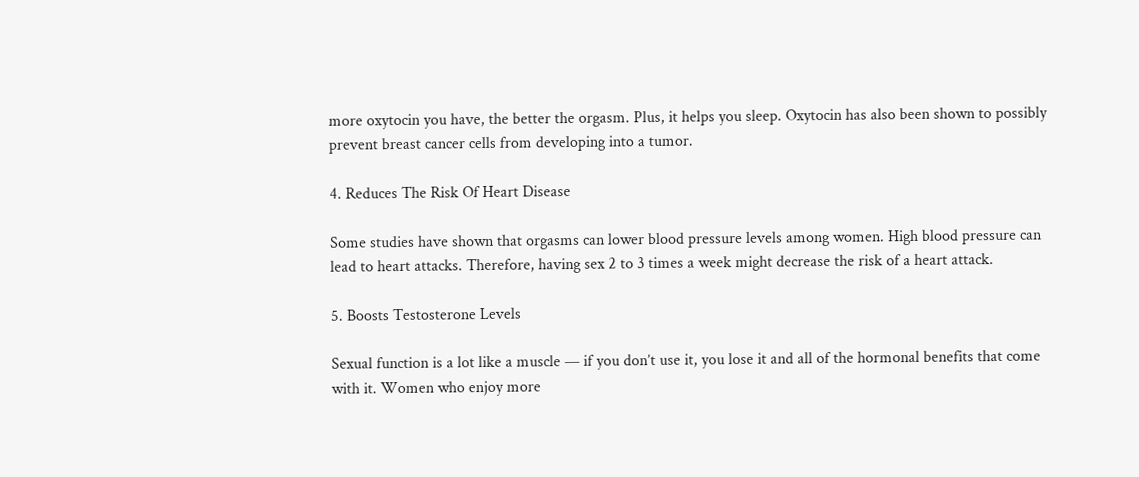more oxytocin you have, the better the orgasm. Plus, it helps you sleep. Oxytocin has also been shown to possibly prevent breast cancer cells from developing into a tumor.

4. Reduces The Risk Of Heart Disease

Some studies have shown that orgasms can lower blood pressure levels among women. High blood pressure can lead to heart attacks. Therefore, having sex 2 to 3 times a week might decrease the risk of a heart attack.

5. Boosts Testosterone Levels

Sexual function is a lot like a muscle — if you don’t use it, you lose it and all of the hormonal benefits that come with it. Women who enjoy more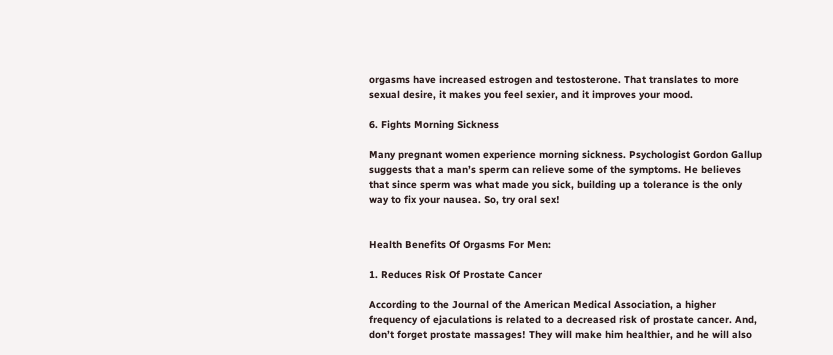orgasms have increased estrogen and testosterone. That translates to more sexual desire, it makes you feel sexier, and it improves your mood.

6. Fights Morning Sickness

Many pregnant women experience morning sickness. Psychologist Gordon Gallup suggests that a man’s sperm can relieve some of the symptoms. He believes that since sperm was what made you sick, building up a tolerance is the only way to fix your nausea. So, try oral sex!


Health Benefits Of Orgasms For Men:

1. Reduces Risk Of Prostate Cancer

According to the Journal of the American Medical Association, a higher frequency of ejaculations is related to a decreased risk of prostate cancer. And, don’t forget prostate massages! They will make him healthier, and he will also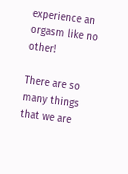experience an orgasm like no other!

There are so many things that we are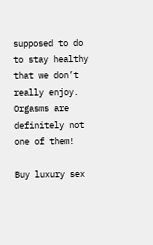supposed to do to stay healthy that we don’t really enjoy. Orgasms are definitely not one of them!

Buy luxury sex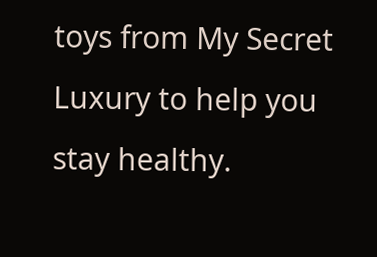toys from My Secret Luxury to help you stay healthy.